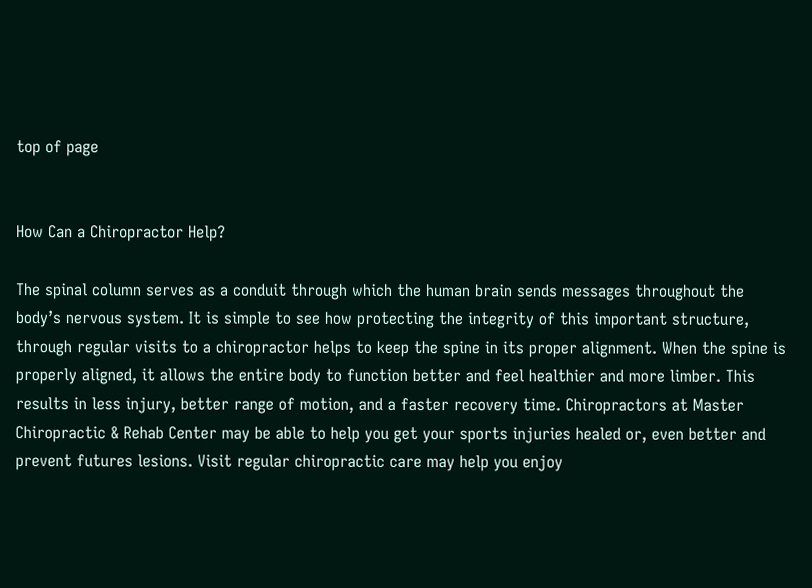top of page


How Can a Chiropractor Help?

The spinal column serves as a conduit through which the human brain sends messages throughout the body’s nervous system. It is simple to see how protecting the integrity of this important structure, through regular visits to a chiropractor helps to keep the spine in its proper alignment. When the spine is properly aligned, it allows the entire body to function better and feel healthier and more limber. This results in less injury, better range of motion, and a faster recovery time. Chiropractors at Master Chiropractic & Rehab Center may be able to help you get your sports injuries healed or, even better and prevent futures lesions. Visit regular chiropractic care may help you enjoy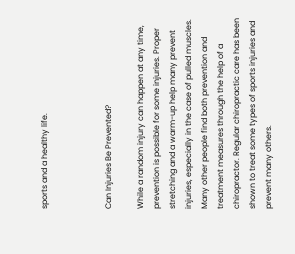sports and a healthy life.



Can Injuries Be Prevented?

While a random injury can happen at any time, prevention is possible for some injuries. Proper stretching and a warm-up help many prevent injuries, especially in the case of pulled muscles. Many other people find both prevention and treatment measures through the help of a chiropractor. Regular chiropractic care has been shown to treat some types of sports injuries and prevent many others.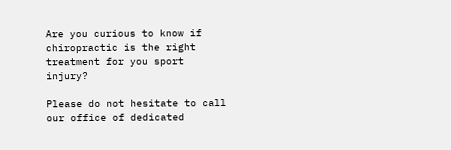Are you curious to know if chiropractic is the right treatment for you sport injury?

Please do not hesitate to call our office of dedicated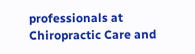professionals at  Chiropractic Care and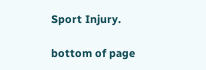Sport Injury.

bottom of page